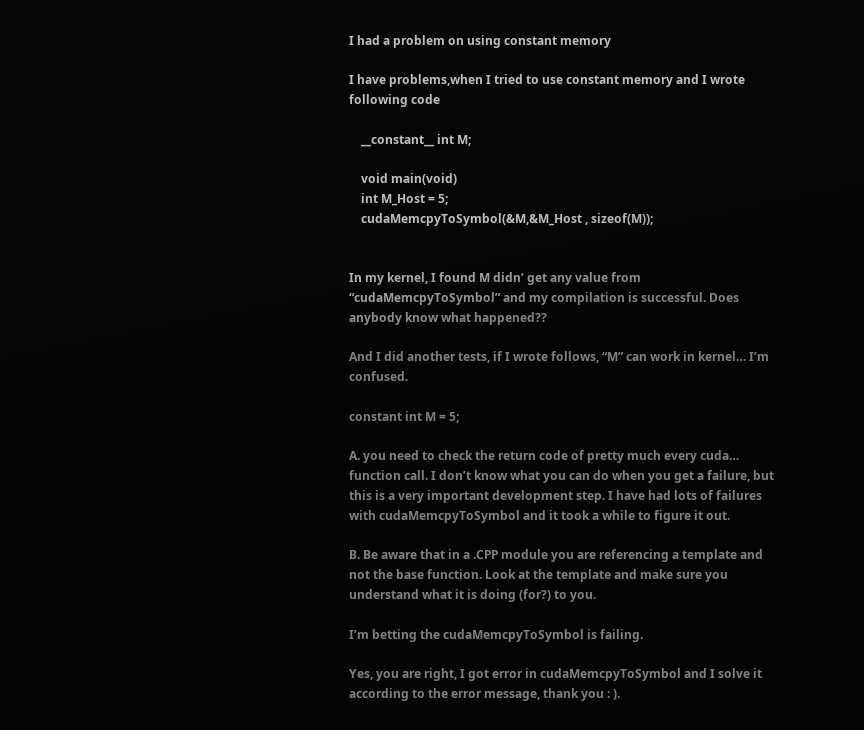I had a problem on using constant memory

I have problems,when I tried to use constant memory and I wrote following code

    __constant__ int M;

    void main(void)
    int M_Host = 5;
    cudaMemcpyToSymbol(&M,&M_Host , sizeof(M));


In my kernel, I found M didn’ get any value from “cudaMemcpyToSymbol” and my compilation is successful. Does anybody know what happened??

And I did another tests, if I wrote follows, “M” can work in kernel… I’m confused.

constant int M = 5;

A. you need to check the return code of pretty much every cuda… function call. I don’t know what you can do when you get a failure, but this is a very important development step. I have had lots of failures with cudaMemcpyToSymbol and it took a while to figure it out.

B. Be aware that in a .CPP module you are referencing a template and not the base function. Look at the template and make sure you understand what it is doing (for?) to you.

I’m betting the cudaMemcpyToSymbol is failing.

Yes, you are right, I got error in cudaMemcpyToSymbol and I solve it according to the error message, thank you : ).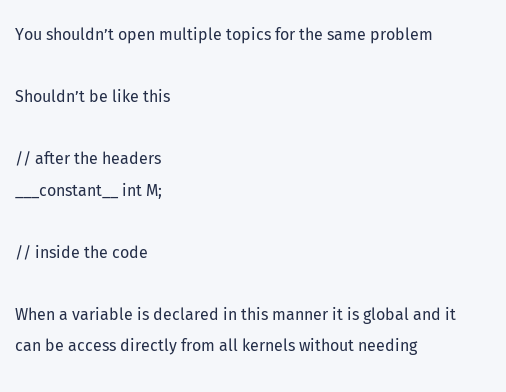You shouldn’t open multiple topics for the same problem

Shouldn’t be like this

// after the headers
___constant__ int M;

// inside the code

When a variable is declared in this manner it is global and it can be access directly from all kernels without needing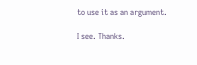to use it as an argument.

I see. Thanks.